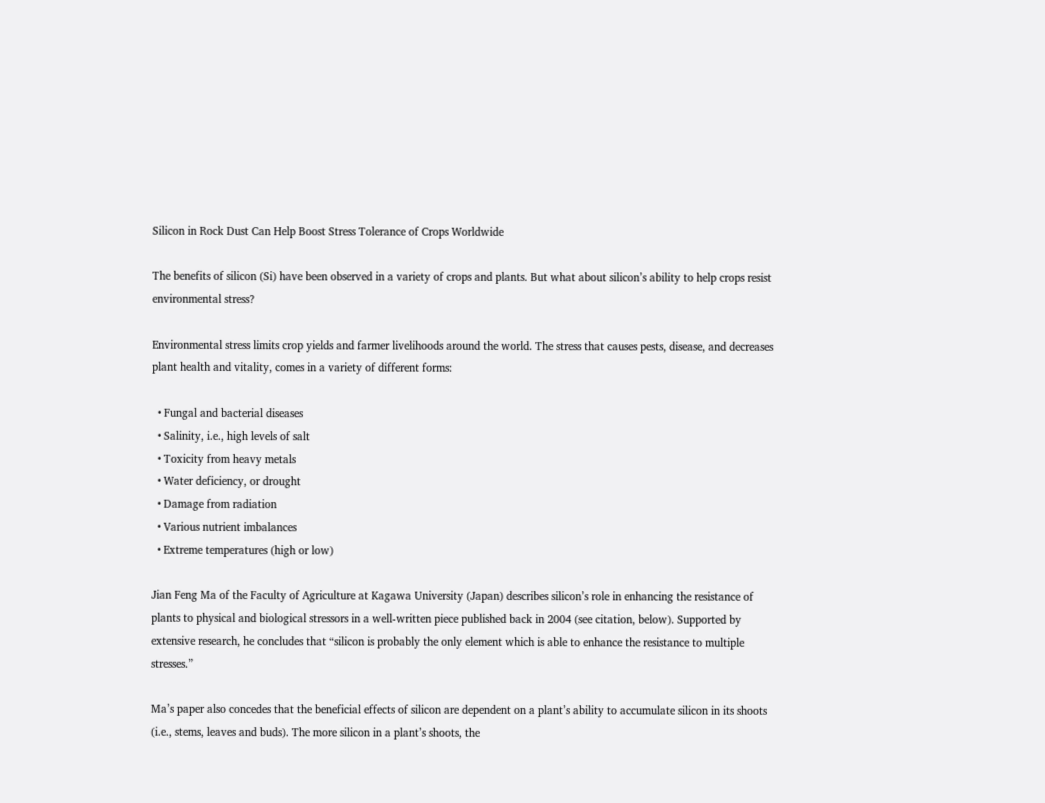Silicon in Rock Dust Can Help Boost Stress Tolerance of Crops Worldwide

The benefits of silicon (Si) have been observed in a variety of crops and plants. But what about silicon’s ability to help crops resist environmental stress?

Environmental stress limits crop yields and farmer livelihoods around the world. The stress that causes pests, disease, and decreases plant health and vitality, comes in a variety of different forms:

  • Fungal and bacterial diseases
  • Salinity, i.e., high levels of salt
  • Toxicity from heavy metals
  • Water deficiency, or drought
  • Damage from radiation
  • Various nutrient imbalances
  • Extreme temperatures (high or low)

Jian Feng Ma of the Faculty of Agriculture at Kagawa University (Japan) describes silicon’s role in enhancing the resistance of plants to physical and biological stressors in a well-written piece published back in 2004 (see citation, below). Supported by extensive research, he concludes that “silicon is probably the only element which is able to enhance the resistance to multiple stresses.”

Ma’s paper also concedes that the beneficial effects of silicon are dependent on a plant’s ability to accumulate silicon in its shoots (i.e., stems, leaves and buds). The more silicon in a plant’s shoots, the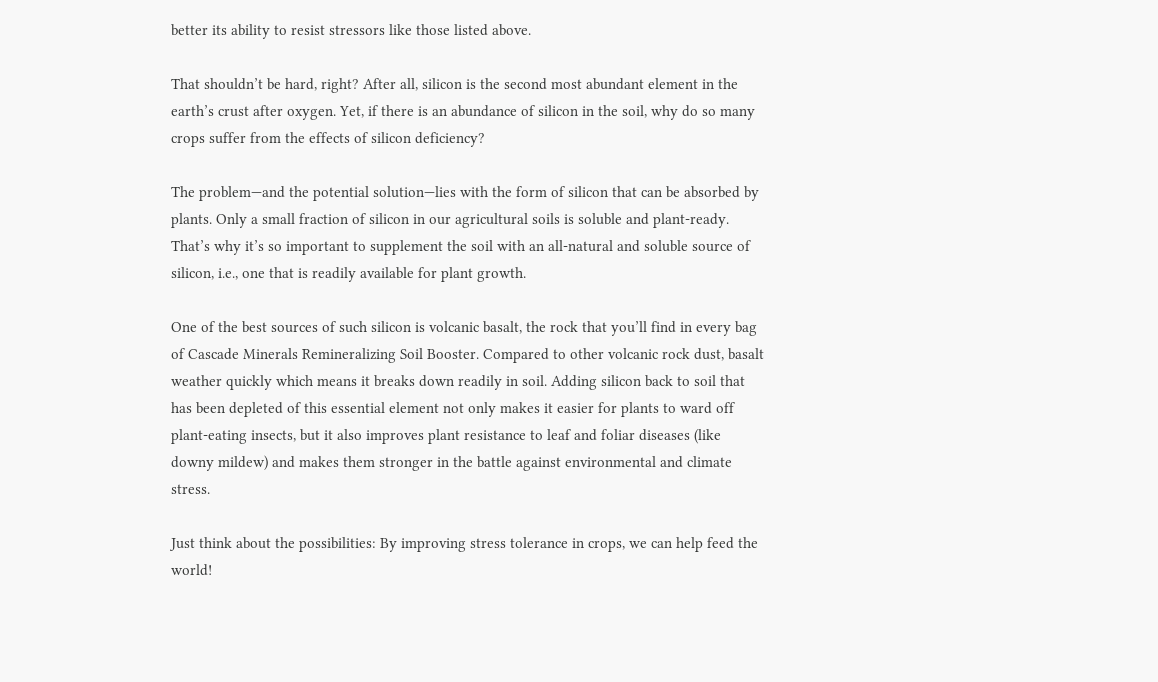better its ability to resist stressors like those listed above.

That shouldn’t be hard, right? After all, silicon is the second most abundant element in the earth’s crust after oxygen. Yet, if there is an abundance of silicon in the soil, why do so many crops suffer from the effects of silicon deficiency?

The problem—and the potential solution—lies with the form of silicon that can be absorbed by plants. Only a small fraction of silicon in our agricultural soils is soluble and plant-ready. That’s why it’s so important to supplement the soil with an all-natural and soluble source of silicon, i.e., one that is readily available for plant growth.

One of the best sources of such silicon is volcanic basalt, the rock that you’ll find in every bag of Cascade Minerals Remineralizing Soil Booster. Compared to other volcanic rock dust, basalt weather quickly which means it breaks down readily in soil. Adding silicon back to soil that has been depleted of this essential element not only makes it easier for plants to ward off plant-eating insects, but it also improves plant resistance to leaf and foliar diseases (like downy mildew) and makes them stronger in the battle against environmental and climate stress.

Just think about the possibilities: By improving stress tolerance in crops, we can help feed the world!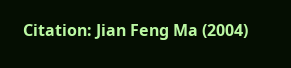Citation: Jian Feng Ma (2004)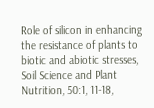Role of silicon in enhancing the resistance of plants to biotic and abiotic stresses, Soil Science and Plant Nutrition, 50:1, 11-18,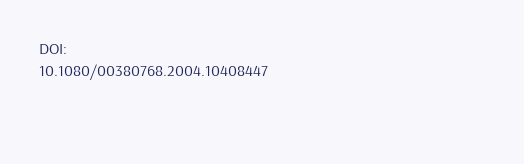DOI: 10.1080/00380768.2004.10408447